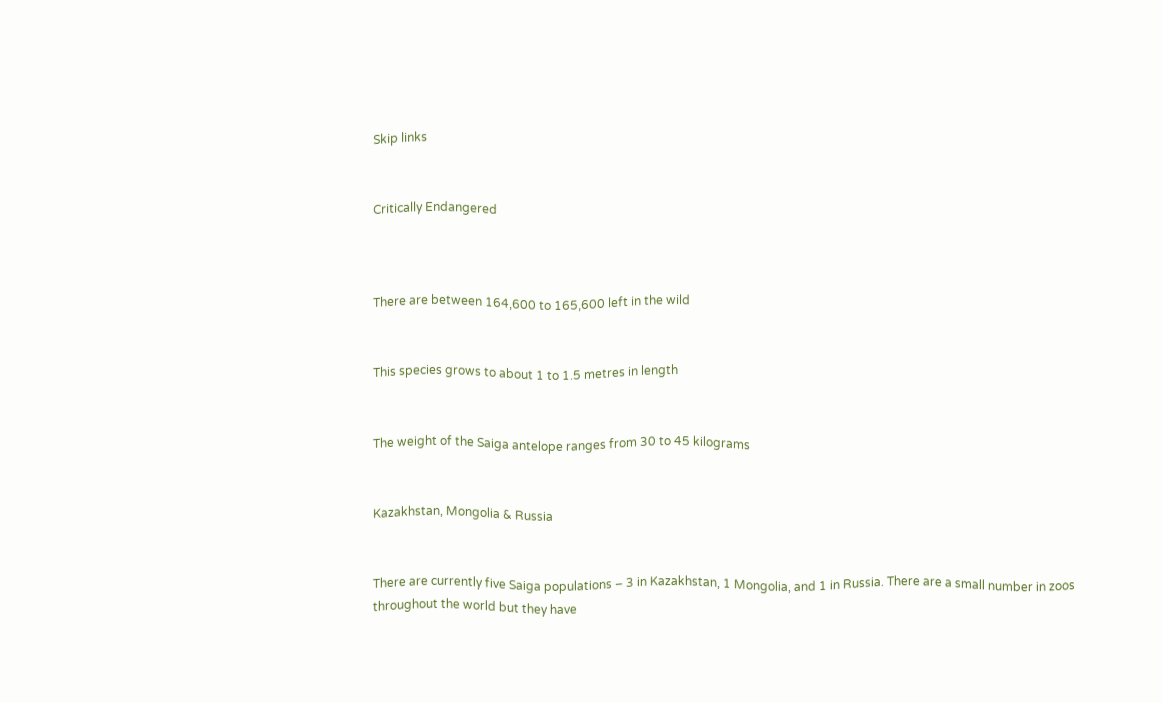Skip links


Critically Endangered



There are between 164,600 to 165,600 left in the wild


This species grows to about 1 to 1.5 metres in length


The weight of the Saiga antelope ranges from 30 to 45 kilograms


Kazakhstan, Mongolia & Russia


There are currently five Saiga populations – 3 in Kazakhstan, 1 Mongolia, and 1 in Russia. There are a small number in zoos throughout the world but they have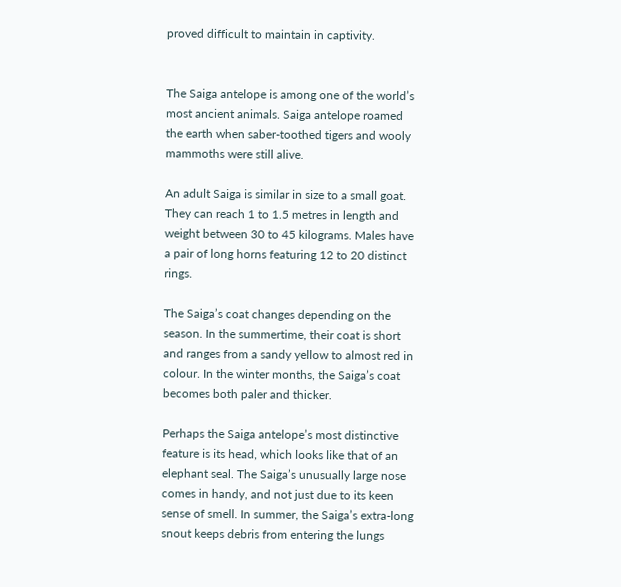proved difficult to maintain in captivity.


The Saiga antelope is among one of the world’s most ancient animals. Saiga antelope roamed the earth when saber-toothed tigers and wooly mammoths were still alive.

An adult Saiga is similar in size to a small goat. They can reach 1 to 1.5 metres in length and weight between 30 to 45 kilograms. Males have a pair of long horns featuring 12 to 20 distinct rings.

The Saiga’s coat changes depending on the season. In the summertime, their coat is short and ranges from a sandy yellow to almost red in colour. In the winter months, the Saiga’s coat becomes both paler and thicker.

Perhaps the Saiga antelope’s most distinctive feature is its head, which looks like that of an elephant seal. The Saiga’s unusually large nose comes in handy, and not just due to its keen sense of smell. In summer, the Saiga’s extra-long snout keeps debris from entering the lungs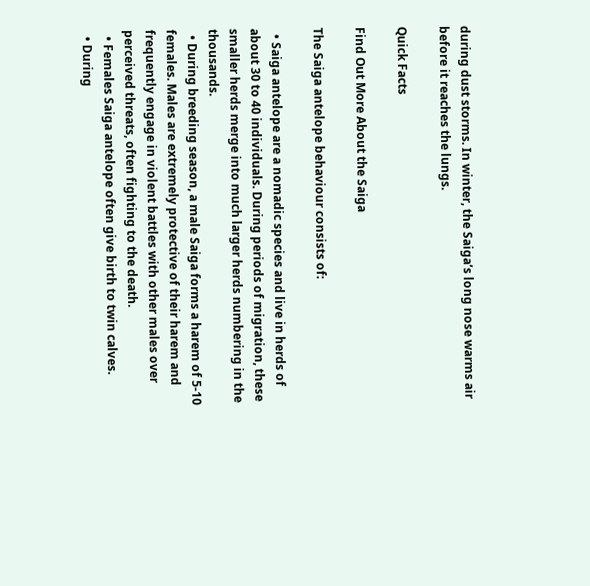during dust storms. In winter, the Saiga’s long nose warms air before it reaches the lungs.

Quick Facts

Find Out More About the Saiga

The Saiga antelope behaviour consists of:

  • Saiga antelope are a nomadic species and live in herds of about 30 to 40 individuals. During periods of migration, these smaller herds merge into much larger herds numbering in the thousands.
  • During breeding season, a male Saiga forms a harem of 5-10 females. Males are extremely protective of their harem and frequently engage in violent battles with other males over perceived threats, often fighting to the death.
  • Females Saiga antelope often give birth to twin calves.
  • During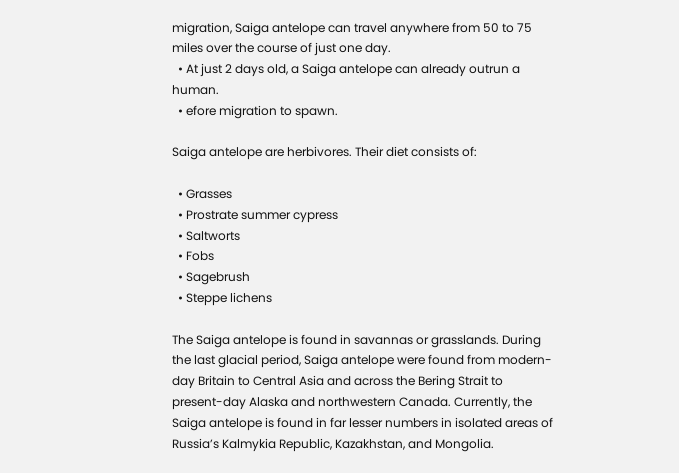migration, Saiga antelope can travel anywhere from 50 to 75 miles over the course of just one day.
  • At just 2 days old, a Saiga antelope can already outrun a human.
  • efore migration to spawn.

Saiga antelope are herbivores. Their diet consists of:

  • Grasses
  • Prostrate summer cypress
  • Saltworts
  • Fobs
  • Sagebrush
  • Steppe lichens

The Saiga antelope is found in savannas or grasslands. During the last glacial period, Saiga antelope were found from modern-day Britain to Central Asia and across the Bering Strait to present-day Alaska and northwestern Canada. Currently, the Saiga antelope is found in far lesser numbers in isolated areas of Russia’s Kalmykia Republic, Kazakhstan, and Mongolia.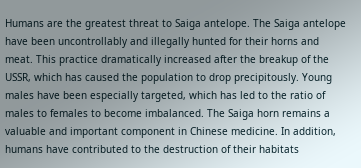Humans are the greatest threat to Saiga antelope. The Saiga antelope have been uncontrollably and illegally hunted for their horns and meat. This practice dramatically increased after the breakup of the USSR, which has caused the population to drop precipitously. Young males have been especially targeted, which has led to the ratio of males to females to become imbalanced. The Saiga horn remains a valuable and important component in Chinese medicine. In addition, humans have contributed to the destruction of their habitats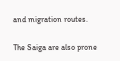and migration routes.

The Saiga are also prone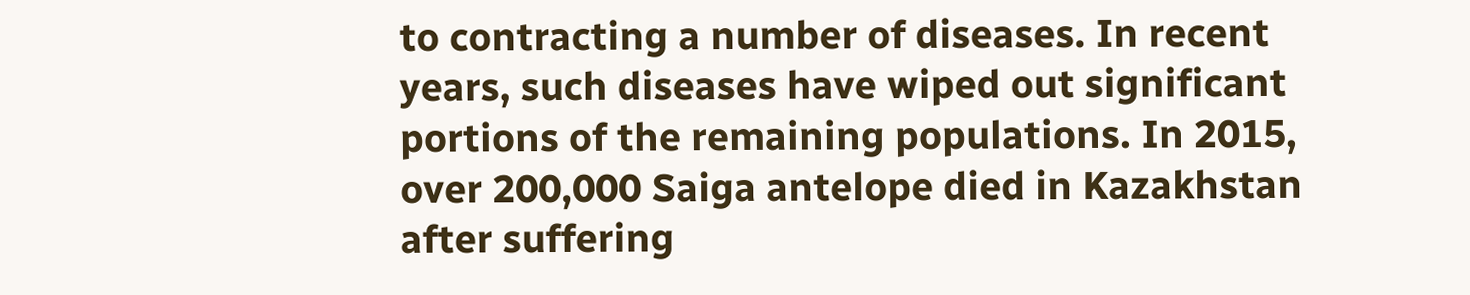to contracting a number of diseases. In recent years, such diseases have wiped out significant portions of the remaining populations. In 2015, over 200,000 Saiga antelope died in Kazakhstan after suffering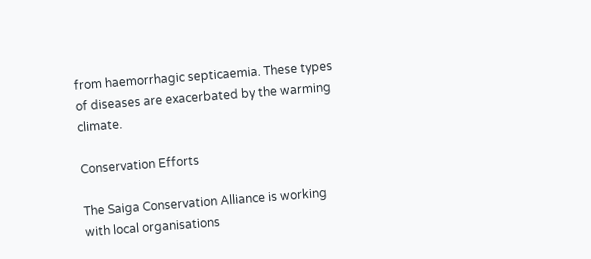from haemorrhagic septicaemia. These types of diseases are exacerbated by the warming climate.

Conservation Efforts

The Saiga Conservation Alliance is working with local organisations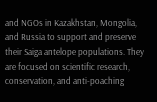and NGOs in Kazakhstan, Mongolia, and Russia to support and preserve their Saiga antelope populations. They are focused on scientific research, conservation, and anti-poaching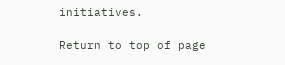initiatives.

Return to top of page